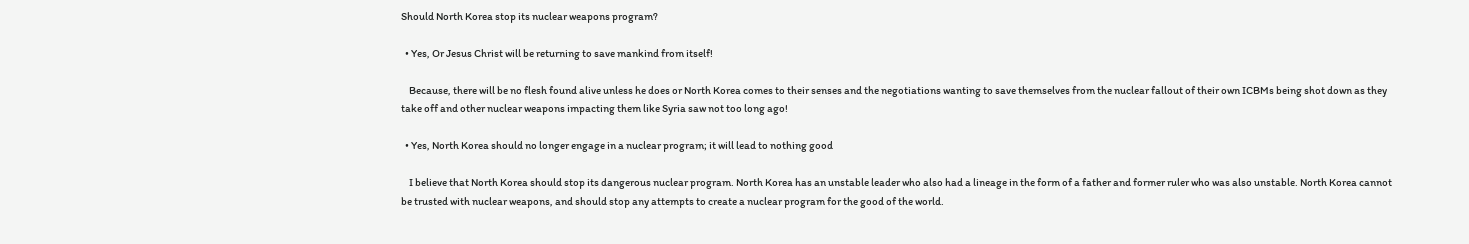Should North Korea stop its nuclear weapons program?

  • Yes, Or Jesus Christ will be returning to save mankind from itself!

    Because, there will be no flesh found alive unless he does or North Korea comes to their senses and the negotiations wanting to save themselves from the nuclear fallout of their own ICBMs being shot down as they take off and other nuclear weapons impacting them like Syria saw not too long ago!

  • Yes, North Korea should no longer engage in a nuclear program; it will lead to nothing good

    I believe that North Korea should stop its dangerous nuclear program. North Korea has an unstable leader who also had a lineage in the form of a father and former ruler who was also unstable. North Korea cannot be trusted with nuclear weapons, and should stop any attempts to create a nuclear program for the good of the world.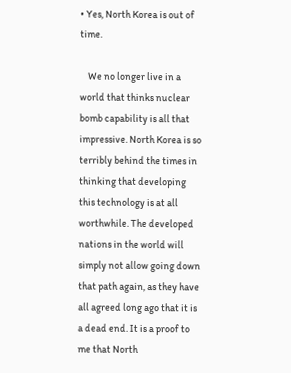• Yes, North Korea is out of time.

    We no longer live in a world that thinks nuclear bomb capability is all that impressive. North Korea is so terribly behind the times in thinking that developing this technology is at all worthwhile. The developed nations in the world will simply not allow going down that path again, as they have all agreed long ago that it is a dead end. It is a proof to me that North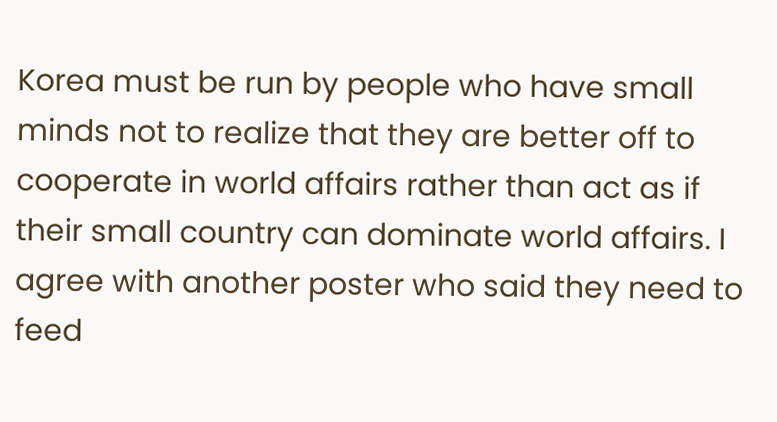Korea must be run by people who have small minds not to realize that they are better off to cooperate in world affairs rather than act as if their small country can dominate world affairs. I agree with another poster who said they need to feed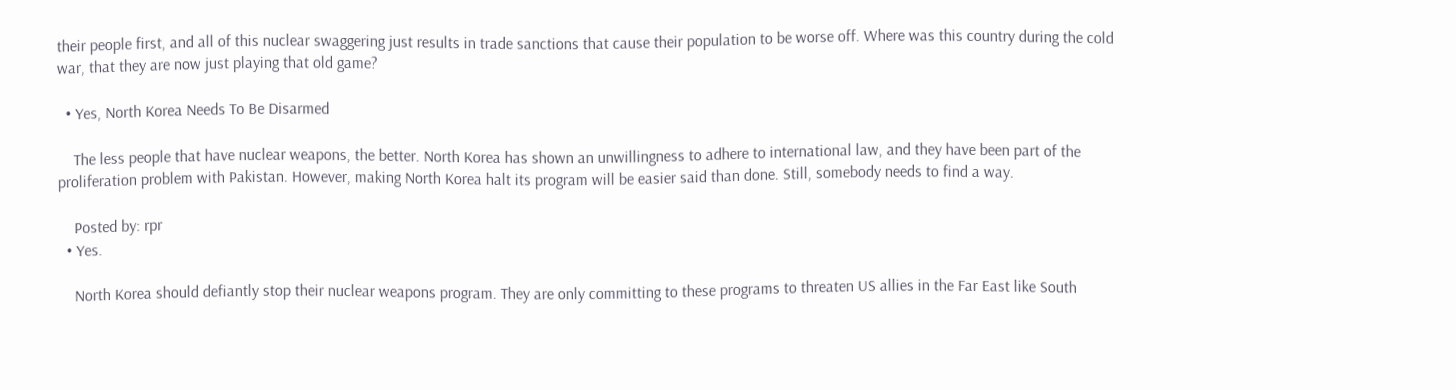their people first, and all of this nuclear swaggering just results in trade sanctions that cause their population to be worse off. Where was this country during the cold war, that they are now just playing that old game?

  • Yes, North Korea Needs To Be Disarmed

    The less people that have nuclear weapons, the better. North Korea has shown an unwillingness to adhere to international law, and they have been part of the proliferation problem with Pakistan. However, making North Korea halt its program will be easier said than done. Still, somebody needs to find a way.

    Posted by: rpr
  • Yes.

    North Korea should defiantly stop their nuclear weapons program. They are only committing to these programs to threaten US allies in the Far East like South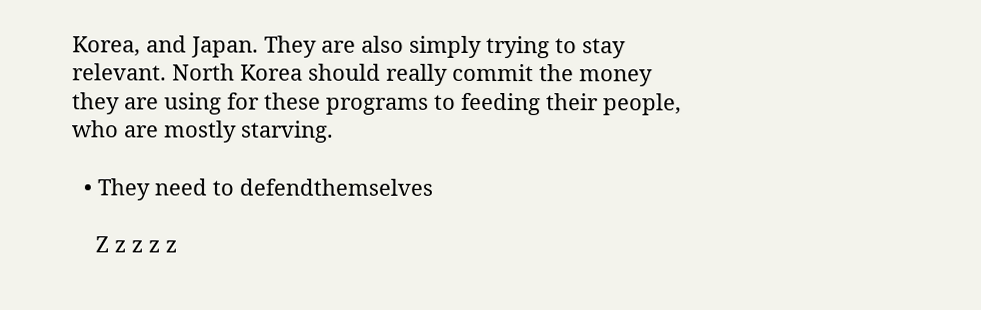Korea, and Japan. They are also simply trying to stay relevant. North Korea should really commit the money they are using for these programs to feeding their people, who are mostly starving.

  • They need to defendthemselves

    Z z z z z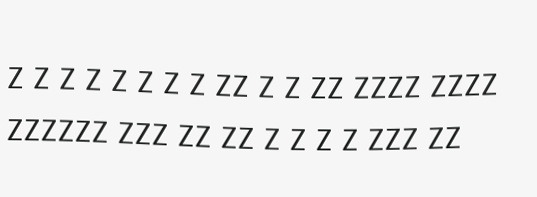z z z z z z z z zz z z zz zzzz zzzz zzzzzz zzz zz zz z z z z zzz zz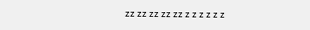zz zz zz zz zz z z z z z z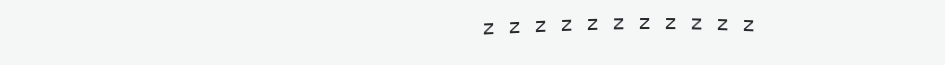z z z z z z z z z z z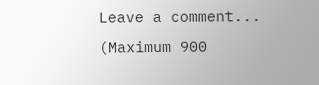Leave a comment...
(Maximum 900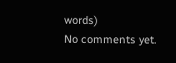words)
No comments yet.